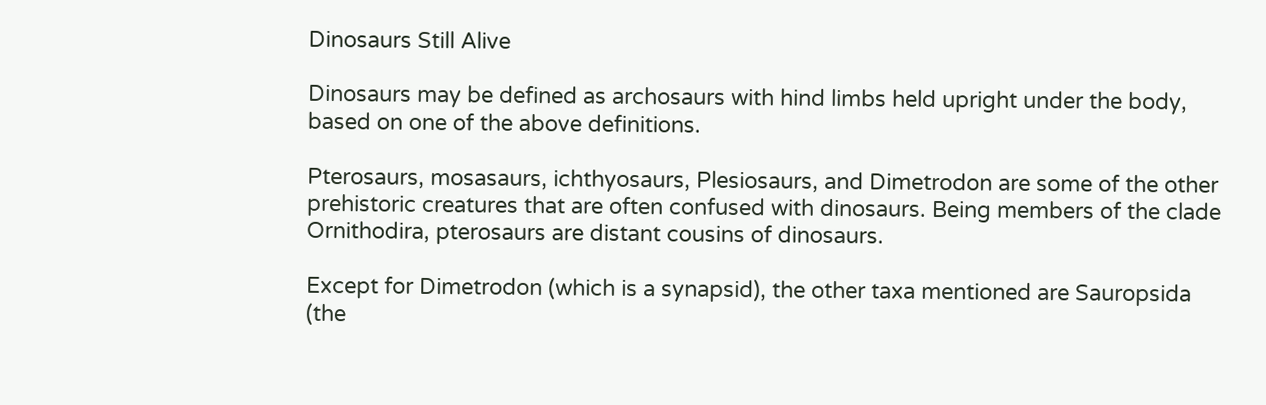Dinosaurs Still Alive

Dinosaurs may be defined as archosaurs with hind limbs held upright under the body, based on one of the above definitions.

Pterosaurs, mosasaurs, ichthyosaurs, Plesiosaurs, and Dimetrodon are some of the other prehistoric creatures that are often confused with dinosaurs. Being members of the clade Ornithodira, pterosaurs are distant cousins of dinosaurs.

Except for Dimetrodon (which is a synapsid), the other taxa mentioned are Sauropsida (the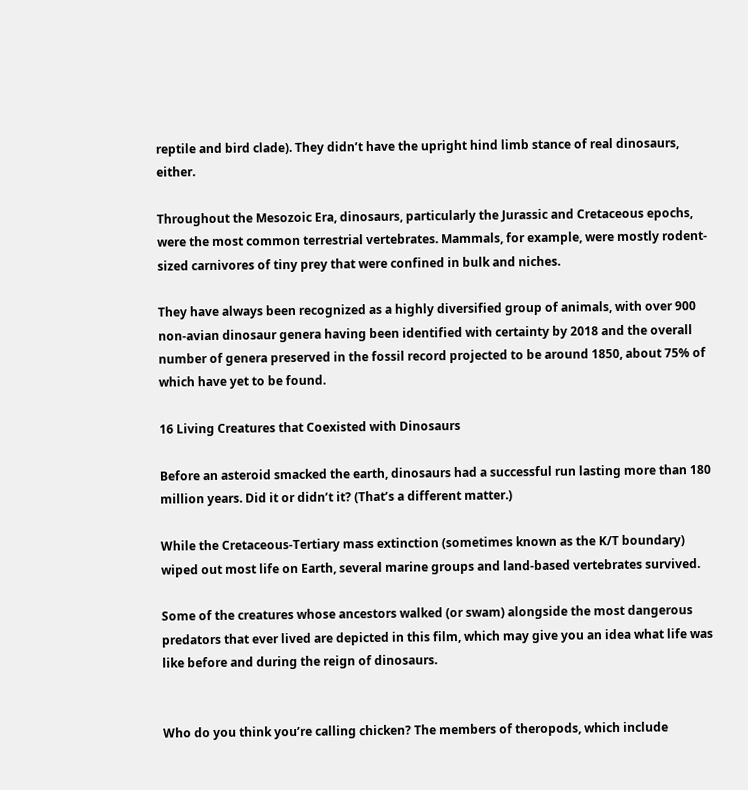reptile and bird clade). They didn’t have the upright hind limb stance of real dinosaurs, either.

Throughout the Mesozoic Era, dinosaurs, particularly the Jurassic and Cretaceous epochs, were the most common terrestrial vertebrates. Mammals, for example, were mostly rodent-sized carnivores of tiny prey that were confined in bulk and niches.

They have always been recognized as a highly diversified group of animals, with over 900 non-avian dinosaur genera having been identified with certainty by 2018 and the overall number of genera preserved in the fossil record projected to be around 1850, about 75% of which have yet to be found.

16 Living Creatures that Coexisted with Dinosaurs

Before an asteroid smacked the earth, dinosaurs had a successful run lasting more than 180 million years. Did it or didn’t it? (That’s a different matter.)

While the Cretaceous-Tertiary mass extinction (sometimes known as the K/T boundary) wiped out most life on Earth, several marine groups and land-based vertebrates survived.

Some of the creatures whose ancestors walked (or swam) alongside the most dangerous predators that ever lived are depicted in this film, which may give you an idea what life was like before and during the reign of dinosaurs.


Who do you think you’re calling chicken? The members of theropods, which include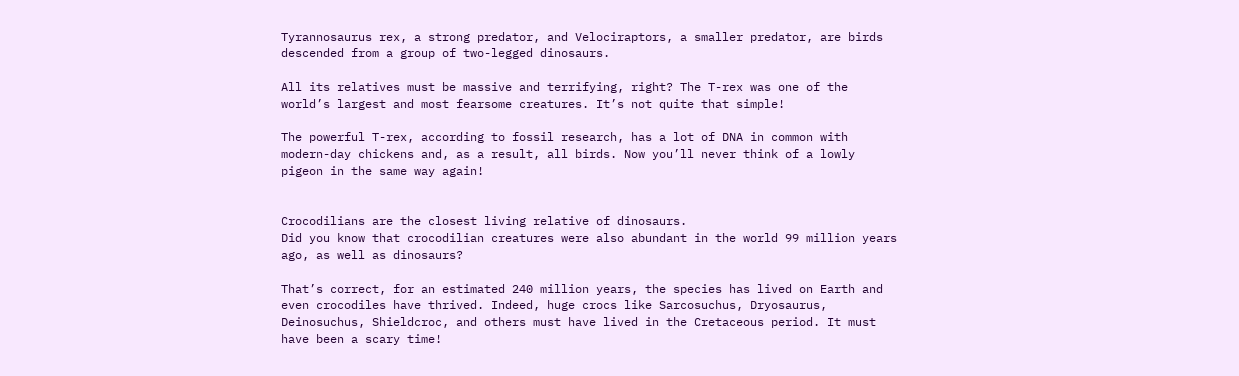Tyrannosaurus rex, a strong predator, and Velociraptors, a smaller predator, are birds descended from a group of two-legged dinosaurs.

All its relatives must be massive and terrifying, right? The T-rex was one of the world’s largest and most fearsome creatures. It’s not quite that simple!

The powerful T-rex, according to fossil research, has a lot of DNA in common with modern-day chickens and, as a result, all birds. Now you’ll never think of a lowly pigeon in the same way again!


Crocodilians are the closest living relative of dinosaurs.
Did you know that crocodilian creatures were also abundant in the world 99 million years ago, as well as dinosaurs?

That’s correct, for an estimated 240 million years, the species has lived on Earth and even crocodiles have thrived. Indeed, huge crocs like Sarcosuchus, Dryosaurus, Deinosuchus, Shieldcroc, and others must have lived in the Cretaceous period. It must have been a scary time!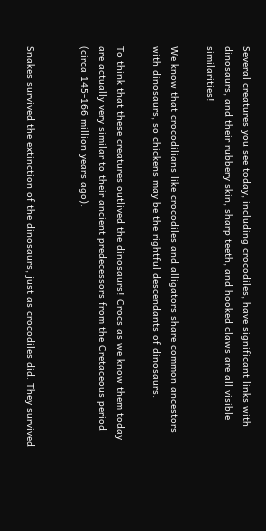Several creatures you see today, including crocodiles, have significant links with dinosaurs, and their rubbery skin, sharp teeth, and hooked claws are all visible similarities!

We know that crocodilians like crocodiles and alligators share common ancestors with dinosaurs, so chickens may be the rightful descendants of dinosaurs.

To think that these creatures outlived the dinosaurs! Crocs as we know them today are actually very similar to their ancient predecessors from the Cretaceous period (circa 145-166 million years ago).


Snakes survived the extinction of the dinosaurs, just as crocodiles did. They survived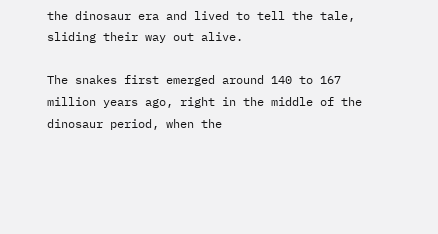the dinosaur era and lived to tell the tale, sliding their way out alive.

The snakes first emerged around 140 to 167 million years ago, right in the middle of the dinosaur period, when the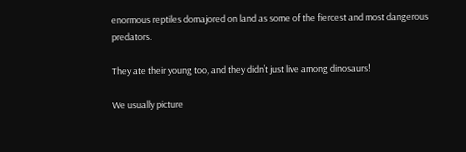enormous reptiles domajored on land as some of the fiercest and most dangerous predators.

They ate their young too, and they didn’t just live among dinosaurs!

We usually picture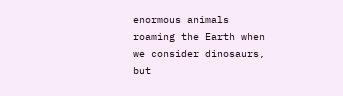enormous animals roaming the Earth when we consider dinosaurs, but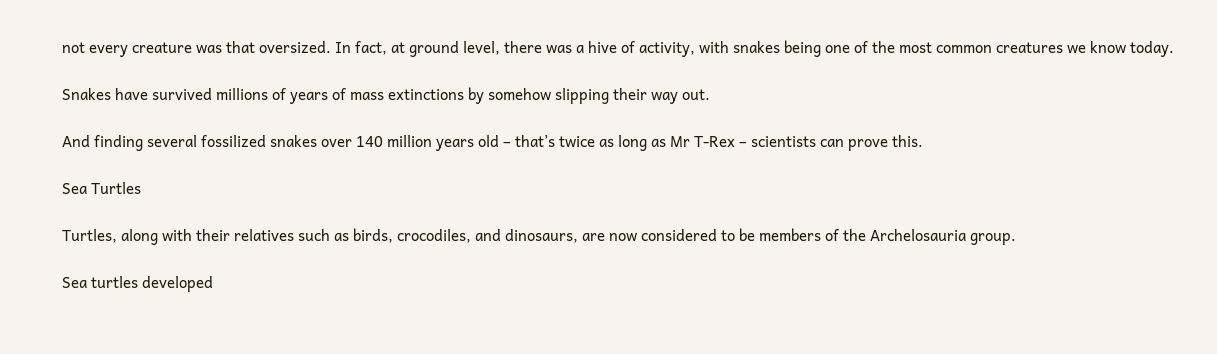not every creature was that oversized. In fact, at ground level, there was a hive of activity, with snakes being one of the most common creatures we know today.

Snakes have survived millions of years of mass extinctions by somehow slipping their way out.

And finding several fossilized snakes over 140 million years old – that’s twice as long as Mr T-Rex – scientists can prove this.

Sea Turtles

Turtles, along with their relatives such as birds, crocodiles, and dinosaurs, are now considered to be members of the Archelosauria group.

Sea turtles developed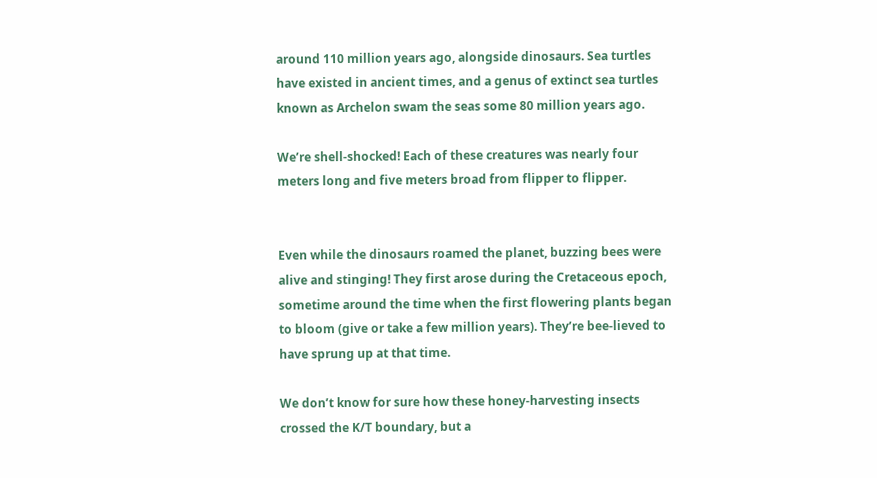around 110 million years ago, alongside dinosaurs. Sea turtles have existed in ancient times, and a genus of extinct sea turtles known as Archelon swam the seas some 80 million years ago.

We’re shell-shocked! Each of these creatures was nearly four meters long and five meters broad from flipper to flipper.


Even while the dinosaurs roamed the planet, buzzing bees were alive and stinging! They first arose during the Cretaceous epoch, sometime around the time when the first flowering plants began to bloom (give or take a few million years). They’re bee-lieved to have sprung up at that time.

We don’t know for sure how these honey-harvesting insects crossed the K/T boundary, but a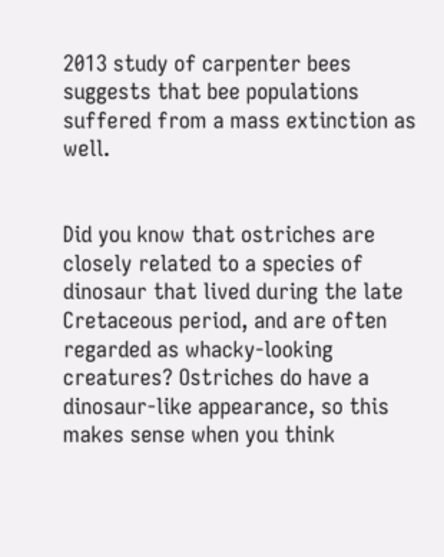2013 study of carpenter bees suggests that bee populations suffered from a mass extinction as well.


Did you know that ostriches are closely related to a species of dinosaur that lived during the late Cretaceous period, and are often regarded as whacky-looking creatures? Ostriches do have a dinosaur-like appearance, so this makes sense when you think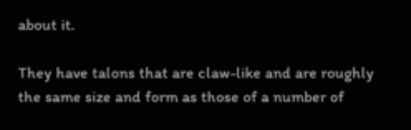about it.

They have talons that are claw-like and are roughly the same size and form as those of a number of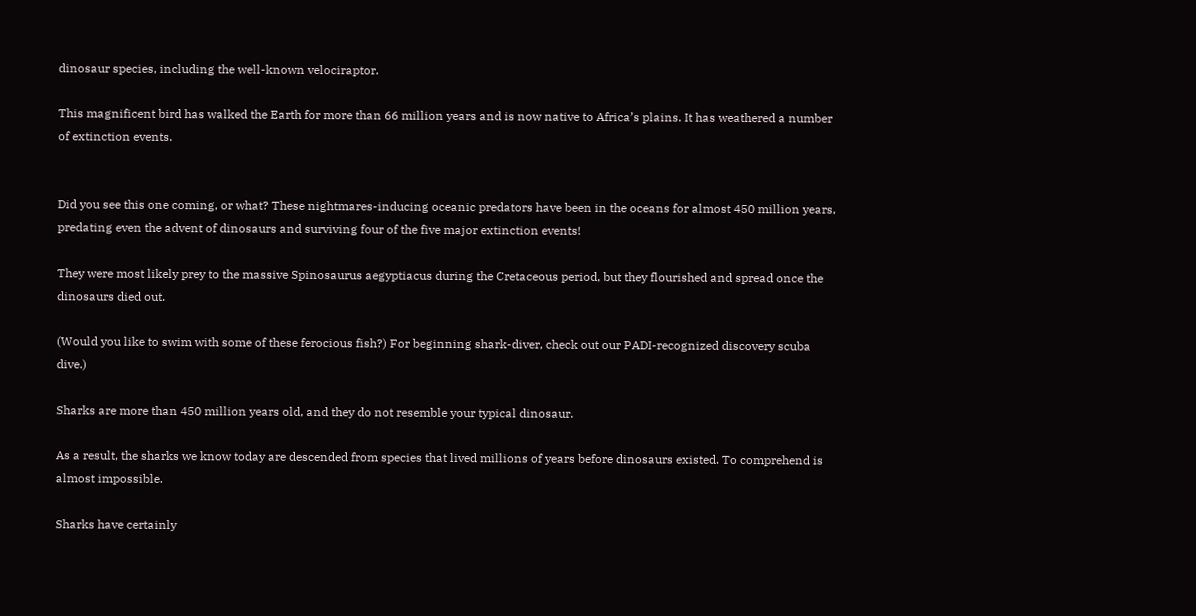dinosaur species, including the well-known velociraptor.

This magnificent bird has walked the Earth for more than 66 million years and is now native to Africa’s plains. It has weathered a number of extinction events.


Did you see this one coming, or what? These nightmares-inducing oceanic predators have been in the oceans for almost 450 million years, predating even the advent of dinosaurs and surviving four of the five major extinction events!

They were most likely prey to the massive Spinosaurus aegyptiacus during the Cretaceous period, but they flourished and spread once the dinosaurs died out.

(Would you like to swim with some of these ferocious fish?) For beginning shark-diver, check out our PADI-recognized discovery scuba dive.)

Sharks are more than 450 million years old, and they do not resemble your typical dinosaur.

As a result, the sharks we know today are descended from species that lived millions of years before dinosaurs existed. To comprehend is almost impossible.

Sharks have certainly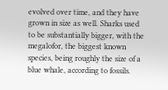evolved over time, and they have grown in size as well. Sharks used to be substantially bigger, with the megalofor, the biggest known species, being roughly the size of a blue whale, according to fossils.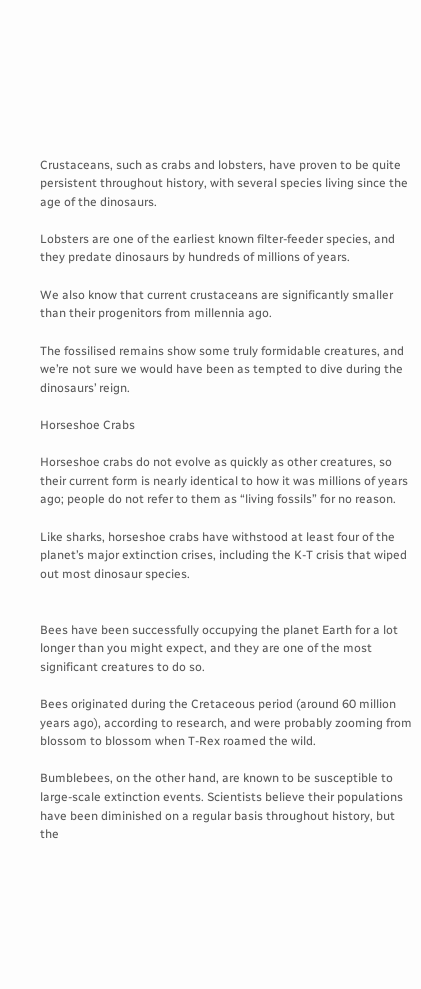Crustaceans, such as crabs and lobsters, have proven to be quite persistent throughout history, with several species living since the age of the dinosaurs.

Lobsters are one of the earliest known filter-feeder species, and they predate dinosaurs by hundreds of millions of years.

We also know that current crustaceans are significantly smaller than their progenitors from millennia ago.

The fossilised remains show some truly formidable creatures, and we’re not sure we would have been as tempted to dive during the dinosaurs’ reign.

Horseshoe Crabs

Horseshoe crabs do not evolve as quickly as other creatures, so their current form is nearly identical to how it was millions of years ago; people do not refer to them as “living fossils” for no reason.

Like sharks, horseshoe crabs have withstood at least four of the planet’s major extinction crises, including the K-T crisis that wiped out most dinosaur species.


Bees have been successfully occupying the planet Earth for a lot longer than you might expect, and they are one of the most significant creatures to do so.

Bees originated during the Cretaceous period (around 60 million years ago), according to research, and were probably zooming from blossom to blossom when T-Rex roamed the wild.

Bumblebees, on the other hand, are known to be susceptible to large-scale extinction events. Scientists believe their populations have been diminished on a regular basis throughout history, but the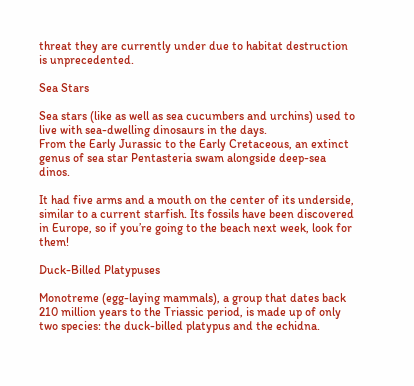threat they are currently under due to habitat destruction is unprecedented.

Sea Stars

Sea stars (like as well as sea cucumbers and urchins) used to live with sea-dwelling dinosaurs in the days.
From the Early Jurassic to the Early Cretaceous, an extinct genus of sea star Pentasteria swam alongside deep-sea dinos.

It had five arms and a mouth on the center of its underside, similar to a current starfish. Its fossils have been discovered in Europe, so if you’re going to the beach next week, look for them!

Duck-Billed Platypuses

Monotreme (egg-laying mammals), a group that dates back 210 million years to the Triassic period, is made up of only two species: the duck-billed platypus and the echidna.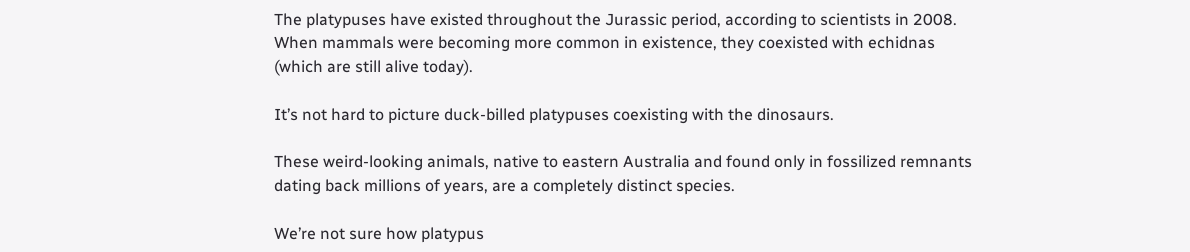The platypuses have existed throughout the Jurassic period, according to scientists in 2008. When mammals were becoming more common in existence, they coexisted with echidnas (which are still alive today).

It’s not hard to picture duck-billed platypuses coexisting with the dinosaurs.

These weird-looking animals, native to eastern Australia and found only in fossilized remnants dating back millions of years, are a completely distinct species.

We’re not sure how platypus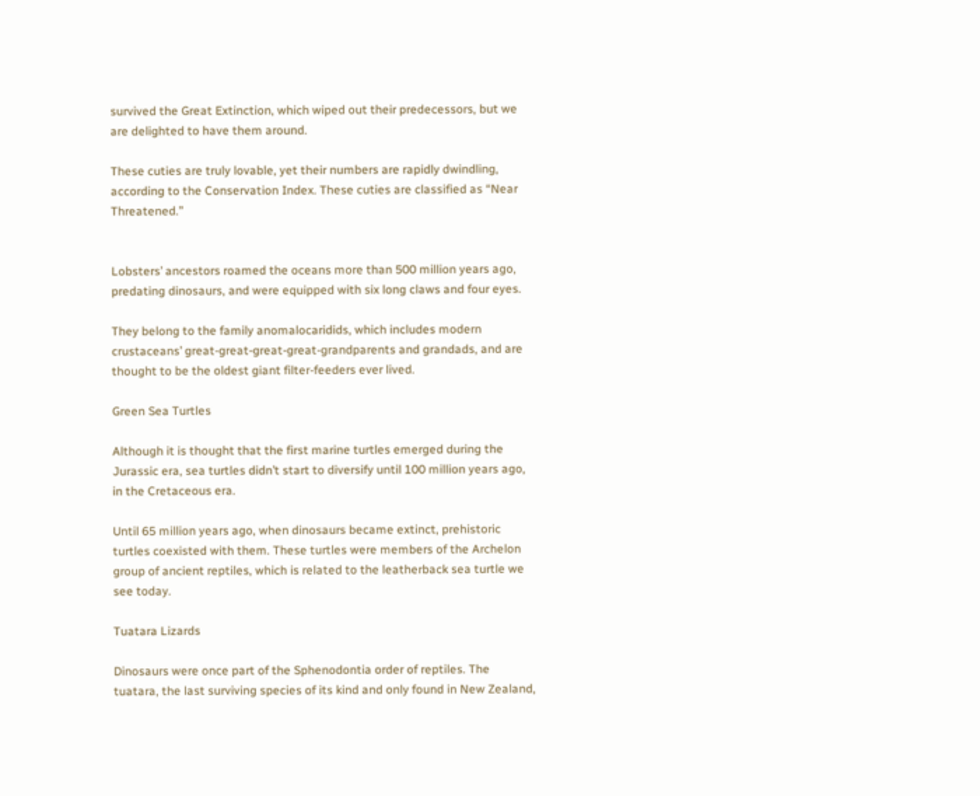survived the Great Extinction, which wiped out their predecessors, but we are delighted to have them around.

These cuties are truly lovable, yet their numbers are rapidly dwindling, according to the Conservation Index. These cuties are classified as “Near Threatened.”


Lobsters’ ancestors roamed the oceans more than 500 million years ago, predating dinosaurs, and were equipped with six long claws and four eyes.

They belong to the family anomalocaridids, which includes modern crustaceans’ great-great-great-great-grandparents and grandads, and are thought to be the oldest giant filter-feeders ever lived.

Green Sea Turtles

Although it is thought that the first marine turtles emerged during the Jurassic era, sea turtles didn’t start to diversify until 100 million years ago, in the Cretaceous era.

Until 65 million years ago, when dinosaurs became extinct, prehistoric turtles coexisted with them. These turtles were members of the Archelon group of ancient reptiles, which is related to the leatherback sea turtle we see today.

Tuatara Lizards

Dinosaurs were once part of the Sphenodontia order of reptiles. The tuatara, the last surviving species of its kind and only found in New Zealand,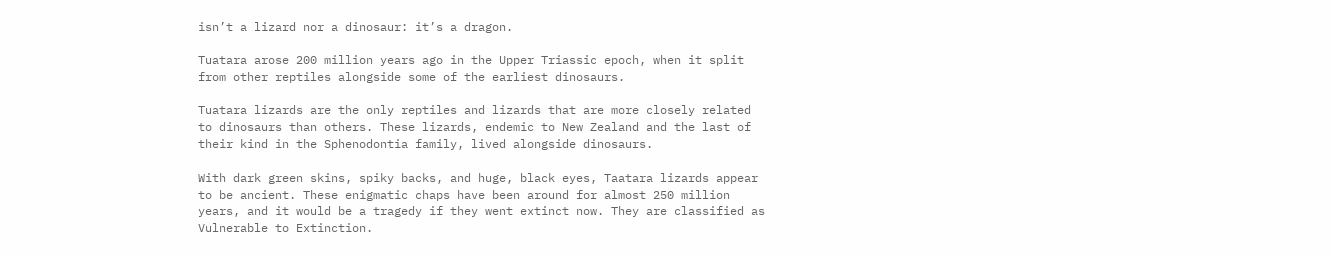isn’t a lizard nor a dinosaur: it’s a dragon.

Tuatara arose 200 million years ago in the Upper Triassic epoch, when it split from other reptiles alongside some of the earliest dinosaurs.

Tuatara lizards are the only reptiles and lizards that are more closely related to dinosaurs than others. These lizards, endemic to New Zealand and the last of their kind in the Sphenodontia family, lived alongside dinosaurs.

With dark green skins, spiky backs, and huge, black eyes, Taatara lizards appear to be ancient. These enigmatic chaps have been around for almost 250 million years, and it would be a tragedy if they went extinct now. They are classified as Vulnerable to Extinction.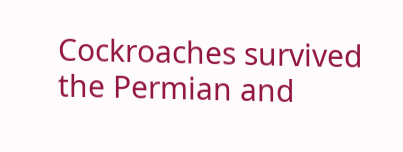Cockroaches survived the Permian and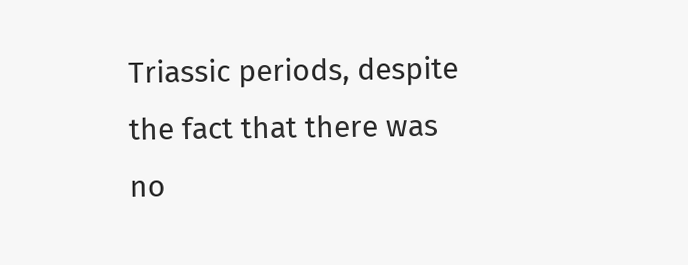Triassic periods, despite the fact that there was no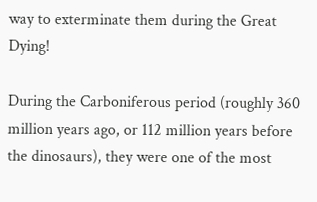way to exterminate them during the Great Dying!

During the Carboniferous period (roughly 360 million years ago, or 112 million years before the dinosaurs), they were one of the most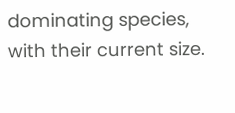dominating species, with their current size.